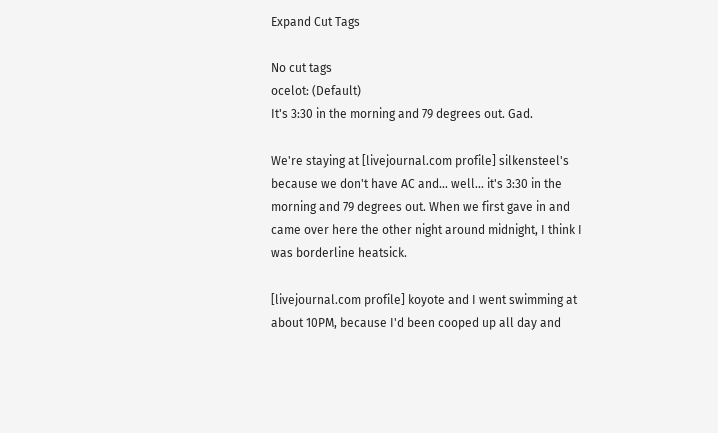Expand Cut Tags

No cut tags
ocelot: (Default)
It's 3:30 in the morning and 79 degrees out. Gad.

We're staying at [livejournal.com profile] silkensteel's because we don't have AC and... well... it's 3:30 in the morning and 79 degrees out. When we first gave in and came over here the other night around midnight, I think I was borderline heatsick.

[livejournal.com profile] koyote and I went swimming at about 10PM, because I'd been cooped up all day and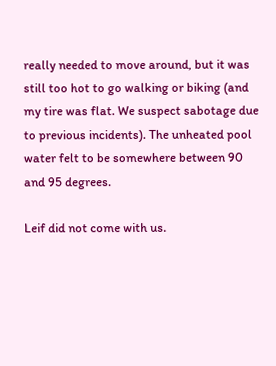really needed to move around, but it was still too hot to go walking or biking (and my tire was flat. We suspect sabotage due to previous incidents). The unheated pool water felt to be somewhere between 90 and 95 degrees.

Leif did not come with us.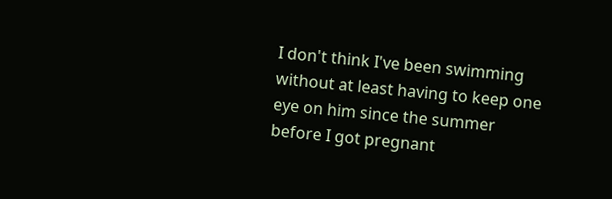I don't think I've been swimming without at least having to keep one eye on him since the summer before I got pregnant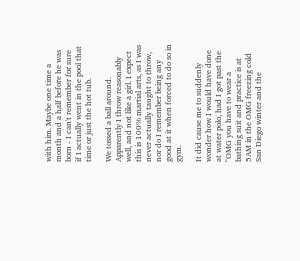with him. Maybe one time a month and a half before he was born - I can't remember for sure if I actually went in the pool that time or just the hot tub.

We tossed a ball around. Apparently I throw reasonably well, and not like a girl. I expect this is 100% martial arts, as I was never actually taught to throw, nor do I remember being any good at it when forced to do so in gym.

It did cause me to suddenly wonder how I would have done at water polo, had I got past the "OMG you have to wear a bathing suit and practice is at 5AM in the OMG freezing cold San Diego winter and the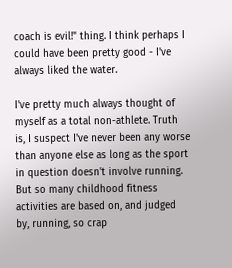coach is evil!" thing. I think perhaps I could have been pretty good - I've always liked the water.

I've pretty much always thought of myself as a total non-athlete. Truth is, I suspect I've never been any worse than anyone else as long as the sport in question doesn't involve running. But so many childhood fitness activities are based on, and judged by, running, so crap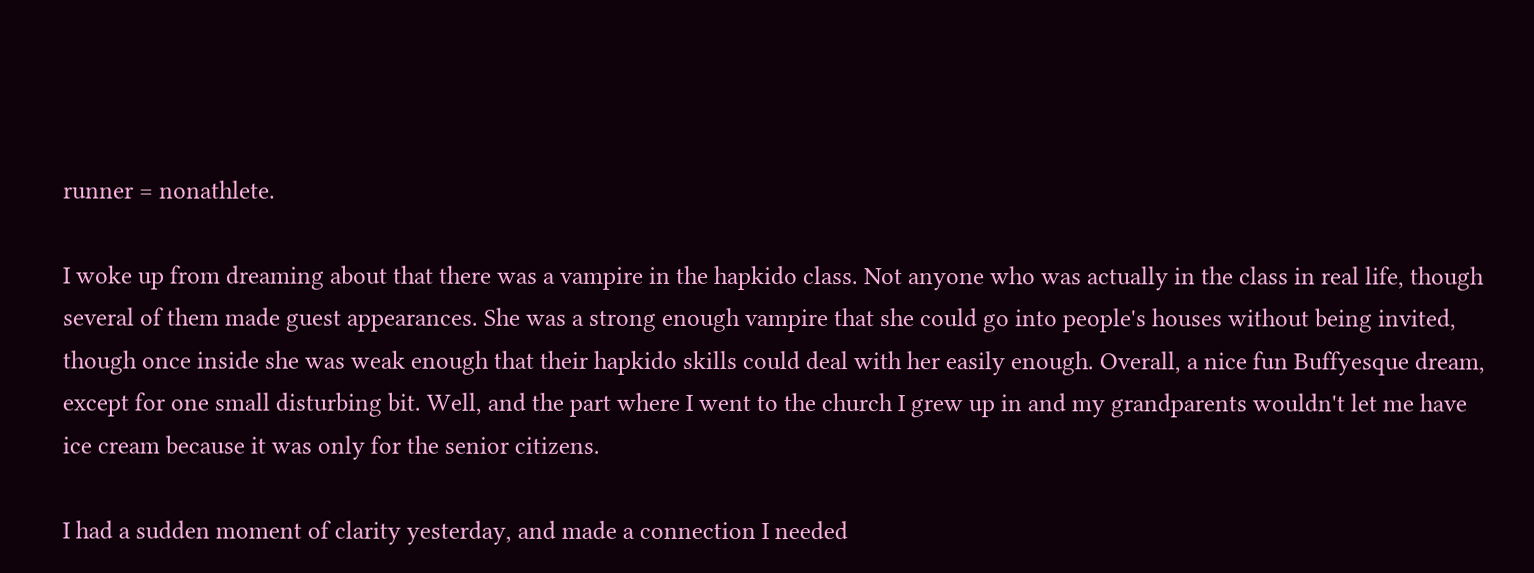runner = nonathlete.

I woke up from dreaming about that there was a vampire in the hapkido class. Not anyone who was actually in the class in real life, though several of them made guest appearances. She was a strong enough vampire that she could go into people's houses without being invited, though once inside she was weak enough that their hapkido skills could deal with her easily enough. Overall, a nice fun Buffyesque dream, except for one small disturbing bit. Well, and the part where I went to the church I grew up in and my grandparents wouldn't let me have ice cream because it was only for the senior citizens.

I had a sudden moment of clarity yesterday, and made a connection I needed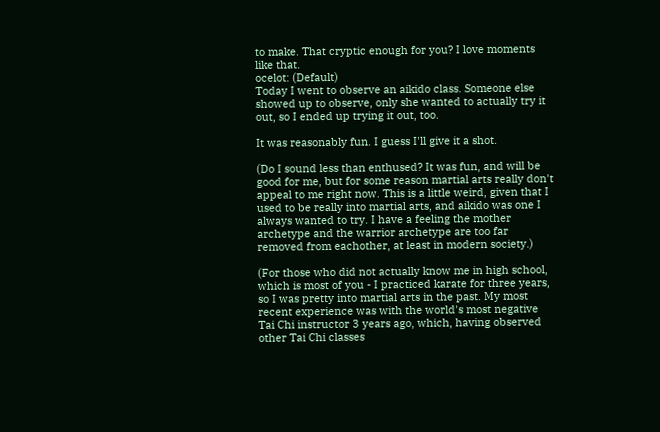to make. That cryptic enough for you? I love moments like that.
ocelot: (Default)
Today I went to observe an aikido class. Someone else showed up to observe, only she wanted to actually try it out, so I ended up trying it out, too.

It was reasonably fun. I guess I'll give it a shot.

(Do I sound less than enthused? It was fun, and will be good for me, but for some reason martial arts really don't appeal to me right now. This is a little weird, given that I used to be really into martial arts, and aikido was one I always wanted to try. I have a feeling the mother archetype and the warrior archetype are too far removed from eachother, at least in modern society.)

(For those who did not actually know me in high school, which is most of you - I practiced karate for three years, so I was pretty into martial arts in the past. My most recent experience was with the world's most negative Tai Chi instructor 3 years ago, which, having observed other Tai Chi classes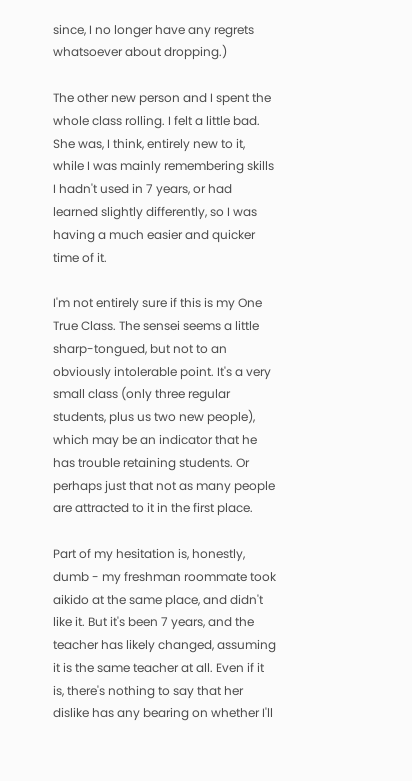since, I no longer have any regrets whatsoever about dropping.)

The other new person and I spent the whole class rolling. I felt a little bad. She was, I think, entirely new to it, while I was mainly remembering skills I hadn't used in 7 years, or had learned slightly differently, so I was having a much easier and quicker time of it.

I'm not entirely sure if this is my One True Class. The sensei seems a little sharp-tongued, but not to an obviously intolerable point. It's a very small class (only three regular students, plus us two new people), which may be an indicator that he has trouble retaining students. Or perhaps just that not as many people are attracted to it in the first place.

Part of my hesitation is, honestly, dumb - my freshman roommate took aikido at the same place, and didn't like it. But it's been 7 years, and the teacher has likely changed, assuming it is the same teacher at all. Even if it is, there's nothing to say that her dislike has any bearing on whether I'll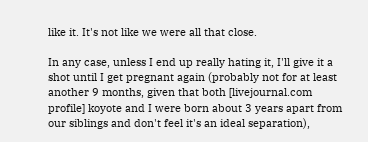like it. It's not like we were all that close.

In any case, unless I end up really hating it, I'll give it a shot until I get pregnant again (probably not for at least another 9 months, given that both [livejournal.com profile] koyote and I were born about 3 years apart from our siblings and don't feel it's an ideal separation),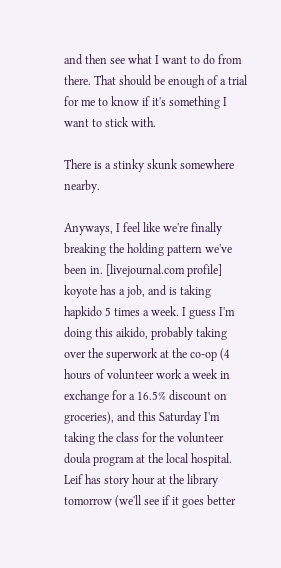and then see what I want to do from there. That should be enough of a trial for me to know if it's something I want to stick with.

There is a stinky skunk somewhere nearby.

Anyways, I feel like we're finally breaking the holding pattern we've been in. [livejournal.com profile] koyote has a job, and is taking hapkido 5 times a week. I guess I'm doing this aikido, probably taking over the superwork at the co-op (4 hours of volunteer work a week in exchange for a 16.5% discount on groceries), and this Saturday I'm taking the class for the volunteer doula program at the local hospital. Leif has story hour at the library tomorrow (we'll see if it goes better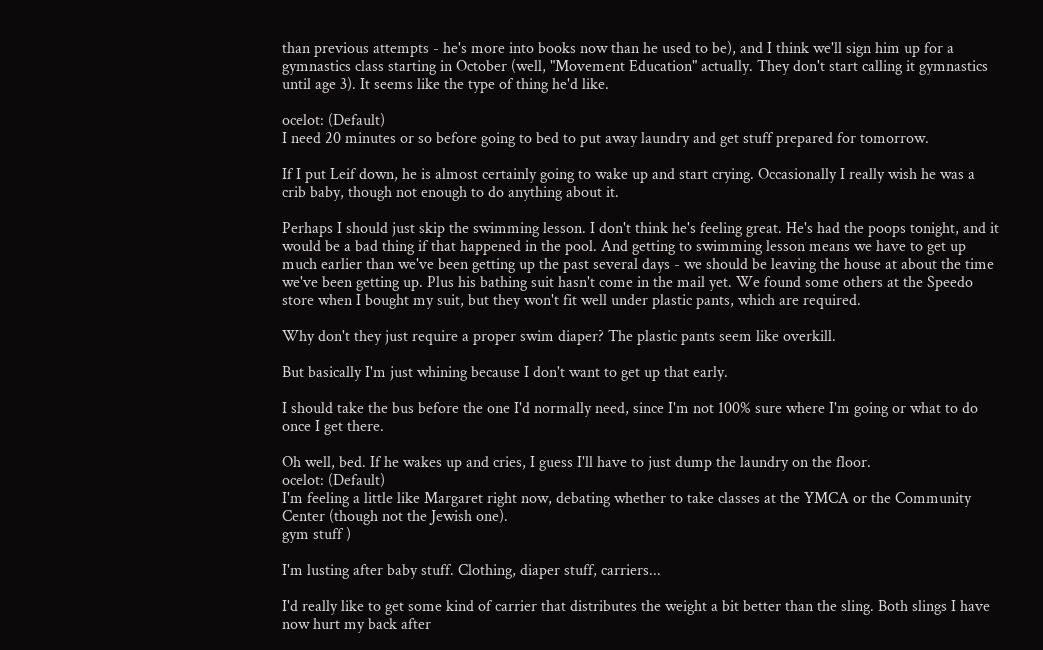than previous attempts - he's more into books now than he used to be), and I think we'll sign him up for a gymnastics class starting in October (well, "Movement Education" actually. They don't start calling it gymnastics until age 3). It seems like the type of thing he'd like.

ocelot: (Default)
I need 20 minutes or so before going to bed to put away laundry and get stuff prepared for tomorrow.

If I put Leif down, he is almost certainly going to wake up and start crying. Occasionally I really wish he was a crib baby, though not enough to do anything about it.

Perhaps I should just skip the swimming lesson. I don't think he's feeling great. He's had the poops tonight, and it would be a bad thing if that happened in the pool. And getting to swimming lesson means we have to get up much earlier than we've been getting up the past several days - we should be leaving the house at about the time we've been getting up. Plus his bathing suit hasn't come in the mail yet. We found some others at the Speedo store when I bought my suit, but they won't fit well under plastic pants, which are required.

Why don't they just require a proper swim diaper? The plastic pants seem like overkill.

But basically I'm just whining because I don't want to get up that early.

I should take the bus before the one I'd normally need, since I'm not 100% sure where I'm going or what to do once I get there.

Oh well, bed. If he wakes up and cries, I guess I'll have to just dump the laundry on the floor.
ocelot: (Default)
I'm feeling a little like Margaret right now, debating whether to take classes at the YMCA or the Community Center (though not the Jewish one).
gym stuff )

I'm lusting after baby stuff. Clothing, diaper stuff, carriers...

I'd really like to get some kind of carrier that distributes the weight a bit better than the sling. Both slings I have now hurt my back after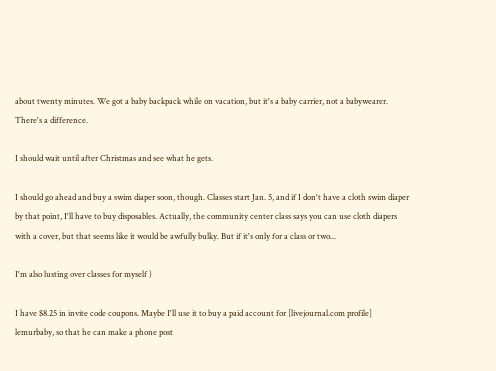about twenty minutes. We got a baby backpack while on vacation, but it's a baby carrier, not a babywearer. There's a difference.

I should wait until after Christmas and see what he gets.

I should go ahead and buy a swim diaper soon, though. Classes start Jan. 5, and if I don't have a cloth swim diaper by that point, I'll have to buy disposables. Actually, the community center class says you can use cloth diapers with a cover, but that seems like it would be awfully bulky. But if it's only for a class or two...

I'm also lusting over classes for myself )

I have $8.25 in invite code coupons. Maybe I'll use it to buy a paid account for [livejournal.com profile] lemurbaby, so that he can make a phone post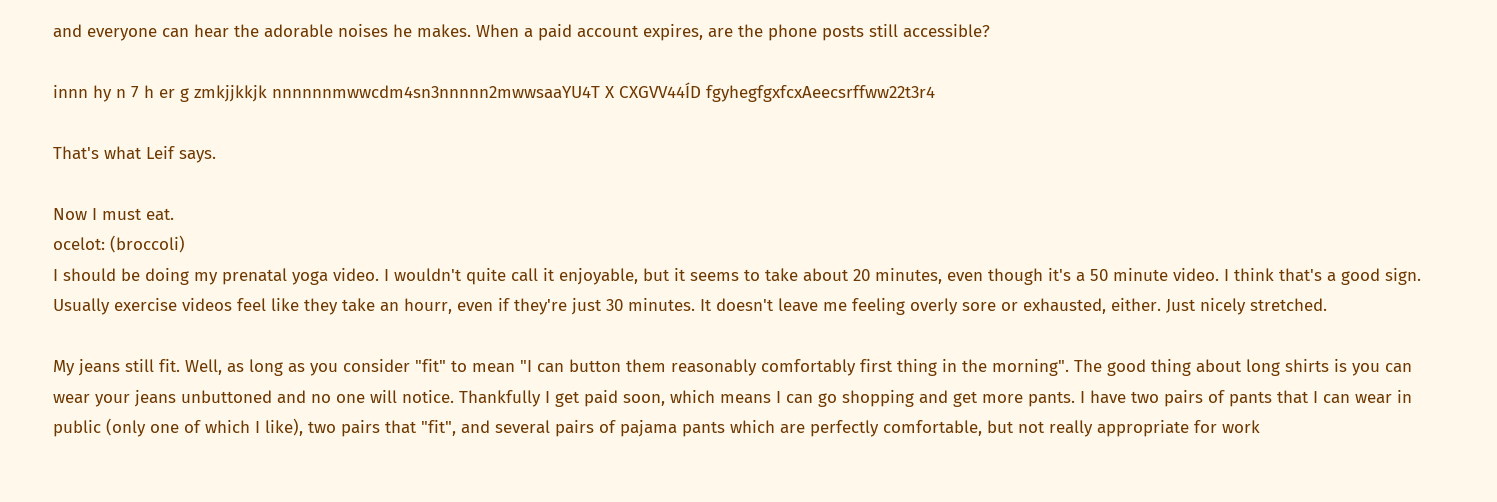and everyone can hear the adorable noises he makes. When a paid account expires, are the phone posts still accessible?

innn hy n 7 h er g zmkjjkkjk nnnnnnmwwcdm4sn3nnnnn2mwwsaaYU4T X CXGVV44ÍD fgyhegfgxfcxAeecsrffww22t3r4

That's what Leif says.

Now I must eat.
ocelot: (broccoli)
I should be doing my prenatal yoga video. I wouldn't quite call it enjoyable, but it seems to take about 20 minutes, even though it's a 50 minute video. I think that's a good sign. Usually exercise videos feel like they take an hourr, even if they're just 30 minutes. It doesn't leave me feeling overly sore or exhausted, either. Just nicely stretched.

My jeans still fit. Well, as long as you consider "fit" to mean "I can button them reasonably comfortably first thing in the morning". The good thing about long shirts is you can wear your jeans unbuttoned and no one will notice. Thankfully I get paid soon, which means I can go shopping and get more pants. I have two pairs of pants that I can wear in public (only one of which I like), two pairs that "fit", and several pairs of pajama pants which are perfectly comfortable, but not really appropriate for work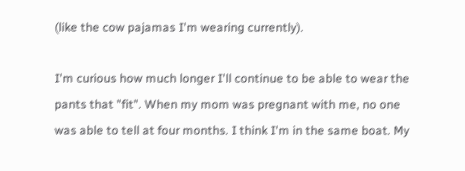(like the cow pajamas I'm wearing currently).

I'm curious how much longer I'll continue to be able to wear the pants that "fit". When my mom was pregnant with me, no one was able to tell at four months. I think I'm in the same boat. My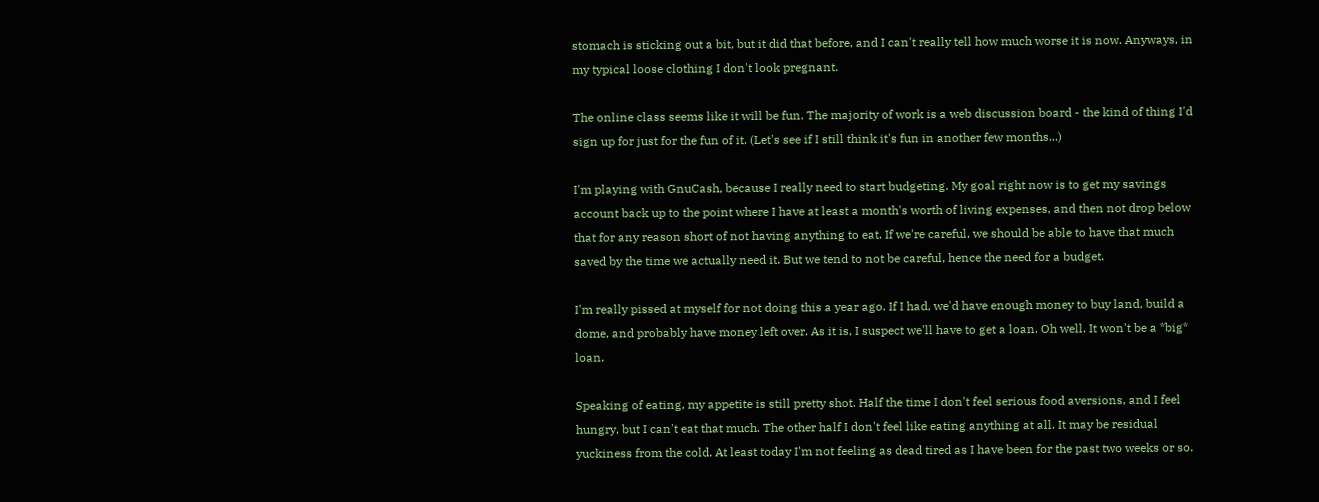stomach is sticking out a bit, but it did that before, and I can't really tell how much worse it is now. Anyways, in my typical loose clothing I don't look pregnant.

The online class seems like it will be fun. The majority of work is a web discussion board - the kind of thing I'd sign up for just for the fun of it. (Let's see if I still think it's fun in another few months...)

I'm playing with GnuCash, because I really need to start budgeting. My goal right now is to get my savings account back up to the point where I have at least a month's worth of living expenses, and then not drop below that for any reason short of not having anything to eat. If we're careful, we should be able to have that much saved by the time we actually need it. But we tend to not be careful, hence the need for a budget.

I'm really pissed at myself for not doing this a year ago. If I had, we'd have enough money to buy land, build a dome, and probably have money left over. As it is, I suspect we'll have to get a loan. Oh well. It won't be a *big* loan.

Speaking of eating, my appetite is still pretty shot. Half the time I don't feel serious food aversions, and I feel hungry, but I can't eat that much. The other half I don't feel like eating anything at all. It may be residual yuckiness from the cold. At least today I'm not feeling as dead tired as I have been for the past two weeks or so.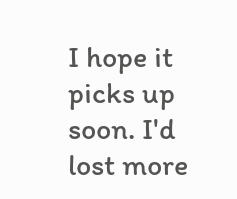I hope it picks up soon. I'd lost more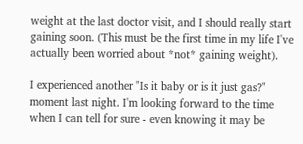weight at the last doctor visit, and I should really start gaining soon. (This must be the first time in my life I've actually been worried about *not* gaining weight).

I experienced another "Is it baby or is it just gas?" moment last night. I'm looking forward to the time when I can tell for sure - even knowing it may be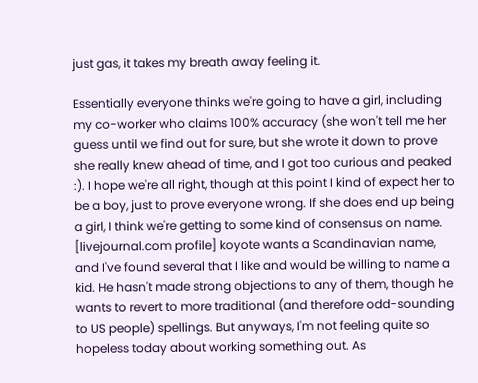just gas, it takes my breath away feeling it.

Essentially everyone thinks we're going to have a girl, including my co-worker who claims 100% accuracy (she won't tell me her guess until we find out for sure, but she wrote it down to prove she really knew ahead of time, and I got too curious and peaked :). I hope we're all right, though at this point I kind of expect her to be a boy, just to prove everyone wrong. If she does end up being a girl, I think we're getting to some kind of consensus on name. [livejournal.com profile] koyote wants a Scandinavian name, and I've found several that I like and would be willing to name a kid. He hasn't made strong objections to any of them, though he wants to revert to more traditional (and therefore odd-sounding to US people) spellings. But anyways, I'm not feeling quite so hopeless today about working something out. As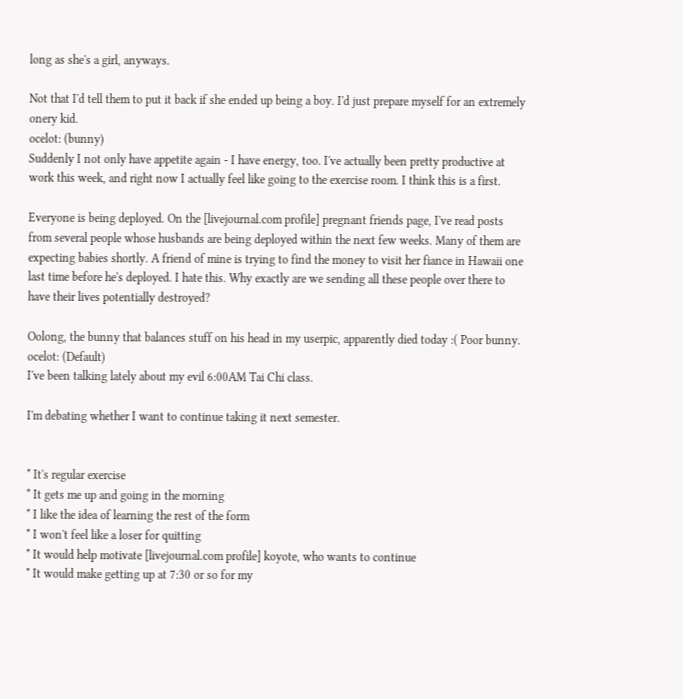long as she's a girl, anyways.

Not that I'd tell them to put it back if she ended up being a boy. I'd just prepare myself for an extremely onery kid.
ocelot: (bunny)
Suddenly I not only have appetite again - I have energy, too. I've actually been pretty productive at work this week, and right now I actually feel like going to the exercise room. I think this is a first.

Everyone is being deployed. On the [livejournal.com profile] pregnant friends page, I've read posts from several people whose husbands are being deployed within the next few weeks. Many of them are expecting babies shortly. A friend of mine is trying to find the money to visit her fiance in Hawaii one last time before he's deployed. I hate this. Why exactly are we sending all these people over there to have their lives potentially destroyed?

Oolong, the bunny that balances stuff on his head in my userpic, apparently died today :( Poor bunny.
ocelot: (Default)
I've been talking lately about my evil 6:00AM Tai Chi class.

I'm debating whether I want to continue taking it next semester.


* It's regular exercise
* It gets me up and going in the morning
* I like the idea of learning the rest of the form
* I won't feel like a loser for quitting
* It would help motivate [livejournal.com profile] koyote, who wants to continue
* It would make getting up at 7:30 or so for my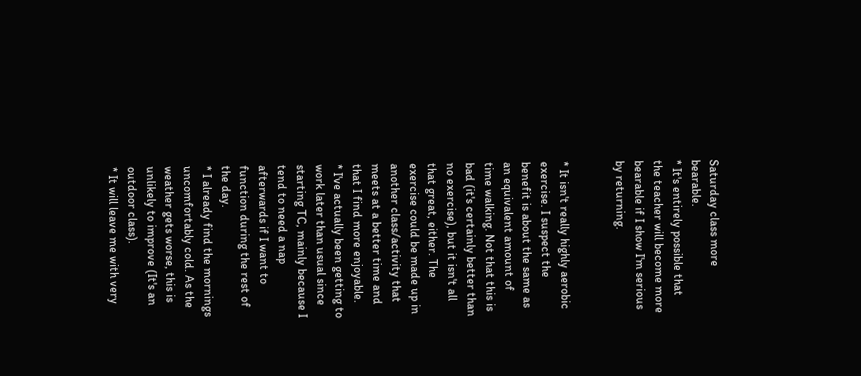Saturday class more bearable.
* It's entirely possible that the teacher will become more bearable if I show I'm serious by returning.


* It isn't really highly aerobic exercise. I suspect the benefit is about the same as an equivalent amount of time walking. Not that this is bad (it's certainly better than no exercise), but it isn't all that great, either. The exercise could be made up in another class/activity that meets at a better time and that I find more enjoyable.
* I've actually been getting to work later than usual since starting TC, mainly because I tend to need a nap afterwards if I want to function during the rest of the day.
* I already find the mornings uncomfortably cold. As the weather gets worse, this is unlikely to improve (It's an outdoor class).
* It will leave me with very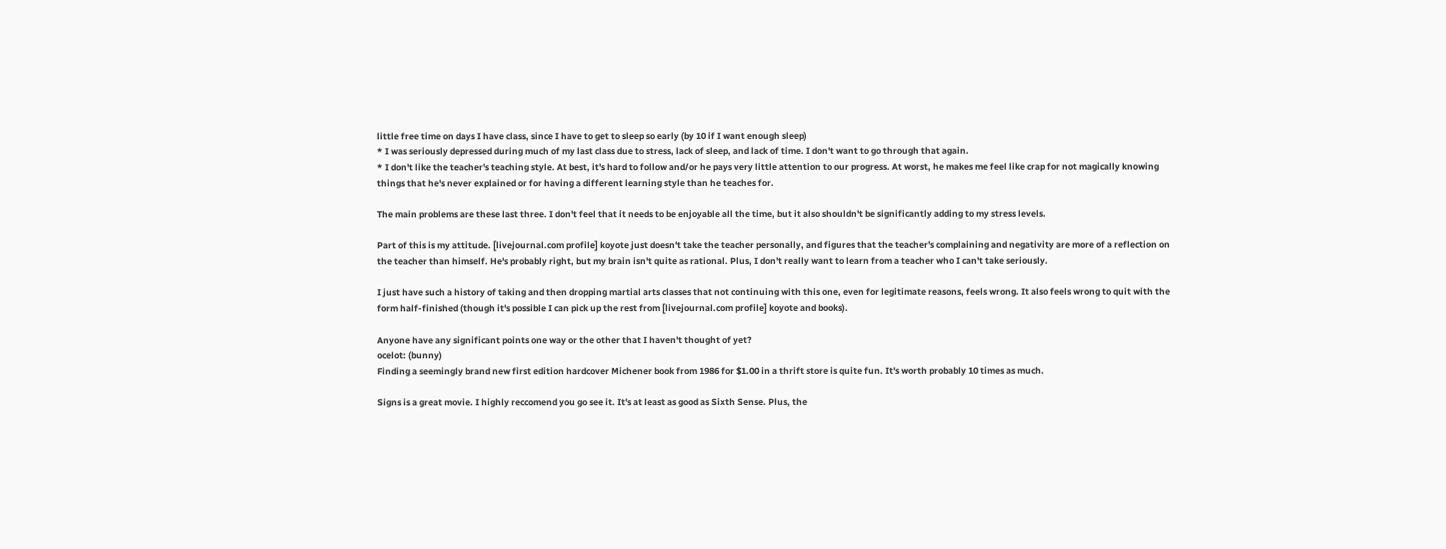little free time on days I have class, since I have to get to sleep so early (by 10 if I want enough sleep)
* I was seriously depressed during much of my last class due to stress, lack of sleep, and lack of time. I don't want to go through that again.
* I don't like the teacher's teaching style. At best, it's hard to follow and/or he pays very little attention to our progress. At worst, he makes me feel like crap for not magically knowing things that he's never explained or for having a different learning style than he teaches for.

The main problems are these last three. I don't feel that it needs to be enjoyable all the time, but it also shouldn't be significantly adding to my stress levels.

Part of this is my attitude. [livejournal.com profile] koyote just doesn't take the teacher personally, and figures that the teacher's complaining and negativity are more of a reflection on the teacher than himself. He's probably right, but my brain isn't quite as rational. Plus, I don't really want to learn from a teacher who I can't take seriously.

I just have such a history of taking and then dropping martial arts classes that not continuing with this one, even for legitimate reasons, feels wrong. It also feels wrong to quit with the form half-finished (though it's possible I can pick up the rest from [livejournal.com profile] koyote and books).

Anyone have any significant points one way or the other that I haven't thought of yet?
ocelot: (bunny)
Finding a seemingly brand new first edition hardcover Michener book from 1986 for $1.00 in a thrift store is quite fun. It's worth probably 10 times as much.

Signs is a great movie. I highly reccomend you go see it. It's at least as good as Sixth Sense. Plus, the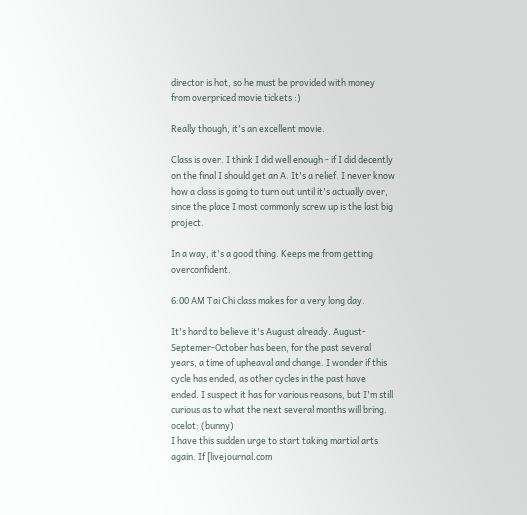director is hot, so he must be provided with money from overpriced movie tickets :)

Really though, it's an excellent movie.

Class is over. I think I did well enough - if I did decently on the final I should get an A. It's a relief. I never know how a class is going to turn out until it's actually over, since the place I most commonly screw up is the last big project.

In a way, it's a good thing. Keeps me from getting overconfident.

6:00 AM Tai Chi class makes for a very long day.

It's hard to believe it's August already. August-Septemer-October has been, for the past several years, a time of upheaval and change. I wonder if this cycle has ended, as other cycles in the past have ended. I suspect it has for various reasons, but I'm still curious as to what the next several months will bring.
ocelot: (bunny)
I have this sudden urge to start taking martial arts again. If [livejournal.com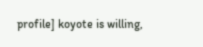profile] koyote is willing,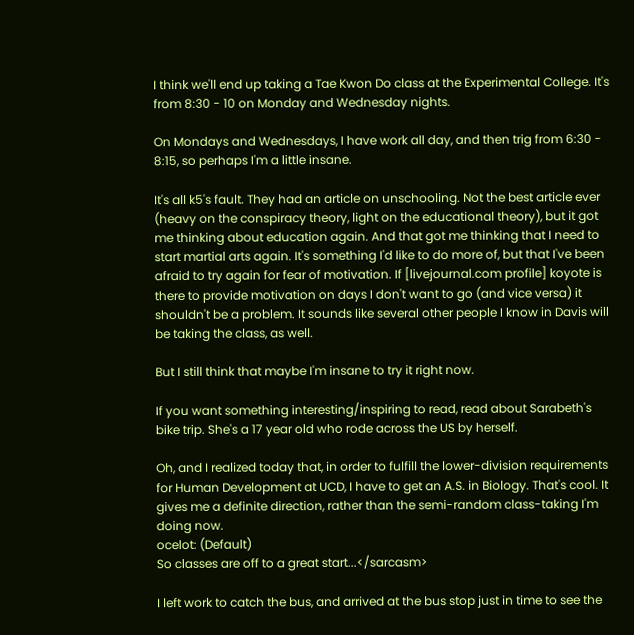I think we'll end up taking a Tae Kwon Do class at the Experimental College. It's from 8:30 - 10 on Monday and Wednesday nights.

On Mondays and Wednesdays, I have work all day, and then trig from 6:30 - 8:15, so perhaps I'm a little insane.

It's all k5's fault. They had an article on unschooling. Not the best article ever (heavy on the conspiracy theory, light on the educational theory), but it got me thinking about education again. And that got me thinking that I need to start martial arts again. It's something I'd like to do more of, but that I've been afraid to try again for fear of motivation. If [livejournal.com profile] koyote is there to provide motivation on days I don't want to go (and vice versa) it shouldn't be a problem. It sounds like several other people I know in Davis will be taking the class, as well.

But I still think that maybe I'm insane to try it right now.

If you want something interesting/inspiring to read, read about Sarabeth's bike trip. She's a 17 year old who rode across the US by herself.

Oh, and I realized today that, in order to fulfill the lower-division requirements for Human Development at UCD, I have to get an A.S. in Biology. That's cool. It gives me a definite direction, rather than the semi-random class-taking I'm doing now.
ocelot: (Default)
So classes are off to a great start...</sarcasm>

I left work to catch the bus, and arrived at the bus stop just in time to see the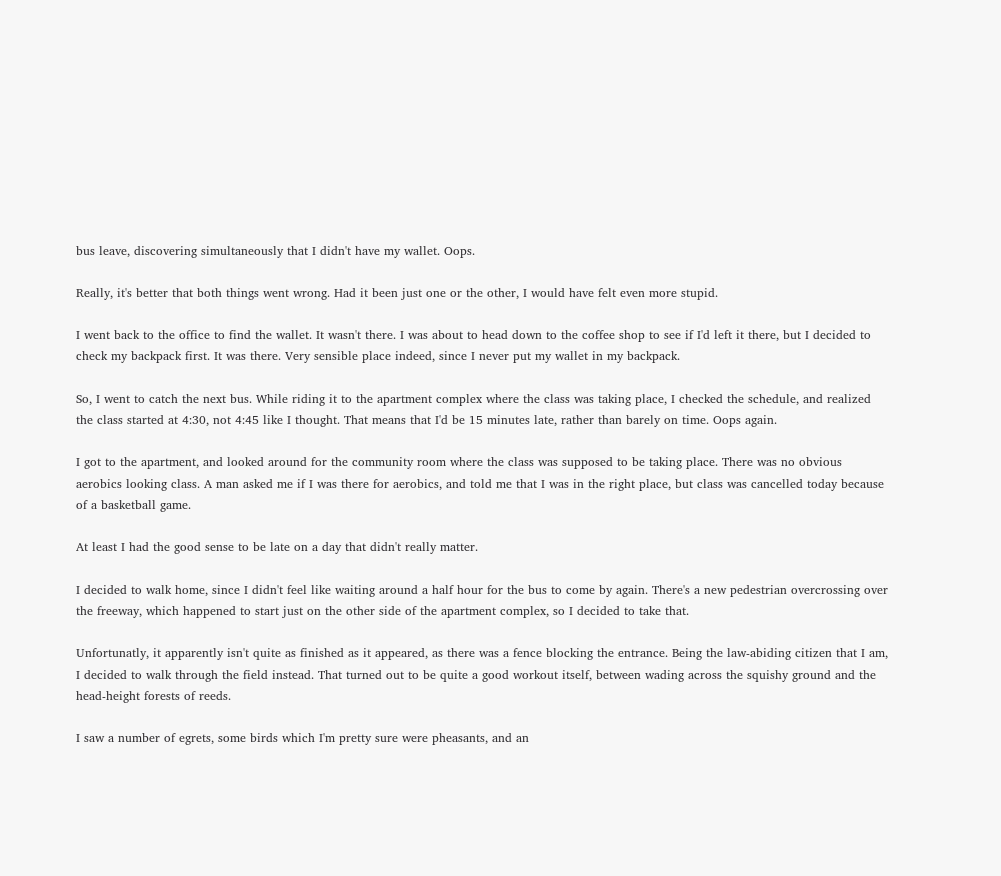bus leave, discovering simultaneously that I didn't have my wallet. Oops.

Really, it's better that both things went wrong. Had it been just one or the other, I would have felt even more stupid.

I went back to the office to find the wallet. It wasn't there. I was about to head down to the coffee shop to see if I'd left it there, but I decided to check my backpack first. It was there. Very sensible place indeed, since I never put my wallet in my backpack.

So, I went to catch the next bus. While riding it to the apartment complex where the class was taking place, I checked the schedule, and realized the class started at 4:30, not 4:45 like I thought. That means that I'd be 15 minutes late, rather than barely on time. Oops again.

I got to the apartment, and looked around for the community room where the class was supposed to be taking place. There was no obvious aerobics looking class. A man asked me if I was there for aerobics, and told me that I was in the right place, but class was cancelled today because of a basketball game.

At least I had the good sense to be late on a day that didn't really matter.

I decided to walk home, since I didn't feel like waiting around a half hour for the bus to come by again. There's a new pedestrian overcrossing over the freeway, which happened to start just on the other side of the apartment complex, so I decided to take that.

Unfortunatly, it apparently isn't quite as finished as it appeared, as there was a fence blocking the entrance. Being the law-abiding citizen that I am, I decided to walk through the field instead. That turned out to be quite a good workout itself, between wading across the squishy ground and the head-height forests of reeds.

I saw a number of egrets, some birds which I'm pretty sure were pheasants, and an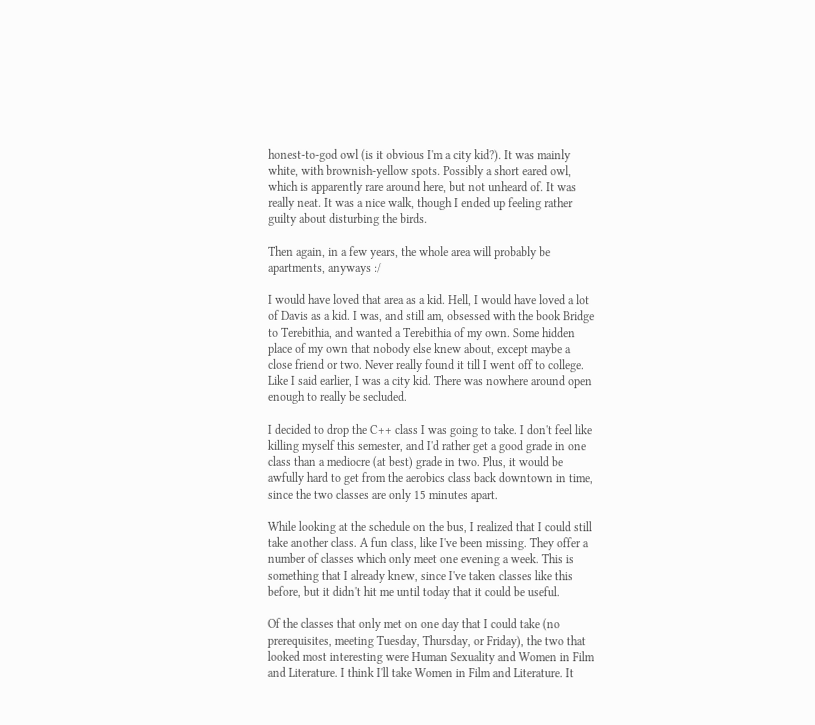honest-to-god owl (is it obvious I'm a city kid?). It was mainly white, with brownish-yellow spots. Possibly a short eared owl, which is apparently rare around here, but not unheard of. It was really neat. It was a nice walk, though I ended up feeling rather guilty about disturbing the birds.

Then again, in a few years, the whole area will probably be apartments, anyways :/

I would have loved that area as a kid. Hell, I would have loved a lot of Davis as a kid. I was, and still am, obsessed with the book Bridge to Terebithia, and wanted a Terebithia of my own. Some hidden place of my own that nobody else knew about, except maybe a close friend or two. Never really found it till I went off to college. Like I said earlier, I was a city kid. There was nowhere around open enough to really be secluded.

I decided to drop the C++ class I was going to take. I don't feel like killing myself this semester, and I'd rather get a good grade in one class than a mediocre (at best) grade in two. Plus, it would be awfully hard to get from the aerobics class back downtown in time, since the two classes are only 15 minutes apart.

While looking at the schedule on the bus, I realized that I could still take another class. A fun class, like I've been missing. They offer a number of classes which only meet one evening a week. This is something that I already knew, since I've taken classes like this before, but it didn't hit me until today that it could be useful.

Of the classes that only met on one day that I could take (no prerequisites, meeting Tuesday, Thursday, or Friday), the two that looked most interesting were Human Sexuality and Women in Film and Literature. I think I'll take Women in Film and Literature. It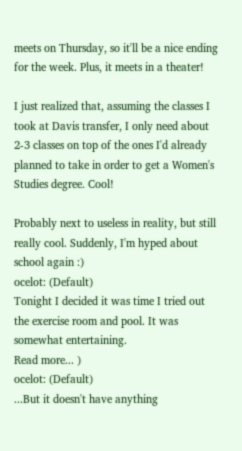meets on Thursday, so it'll be a nice ending for the week. Plus, it meets in a theater!

I just realized that, assuming the classes I took at Davis transfer, I only need about 2-3 classes on top of the ones I'd already planned to take in order to get a Women's Studies degree. Cool!

Probably next to useless in reality, but still really cool. Suddenly, I'm hyped about school again :)
ocelot: (Default)
Tonight I decided it was time I tried out the exercise room and pool. It was somewhat entertaining.
Read more... )
ocelot: (Default)
...But it doesn't have anything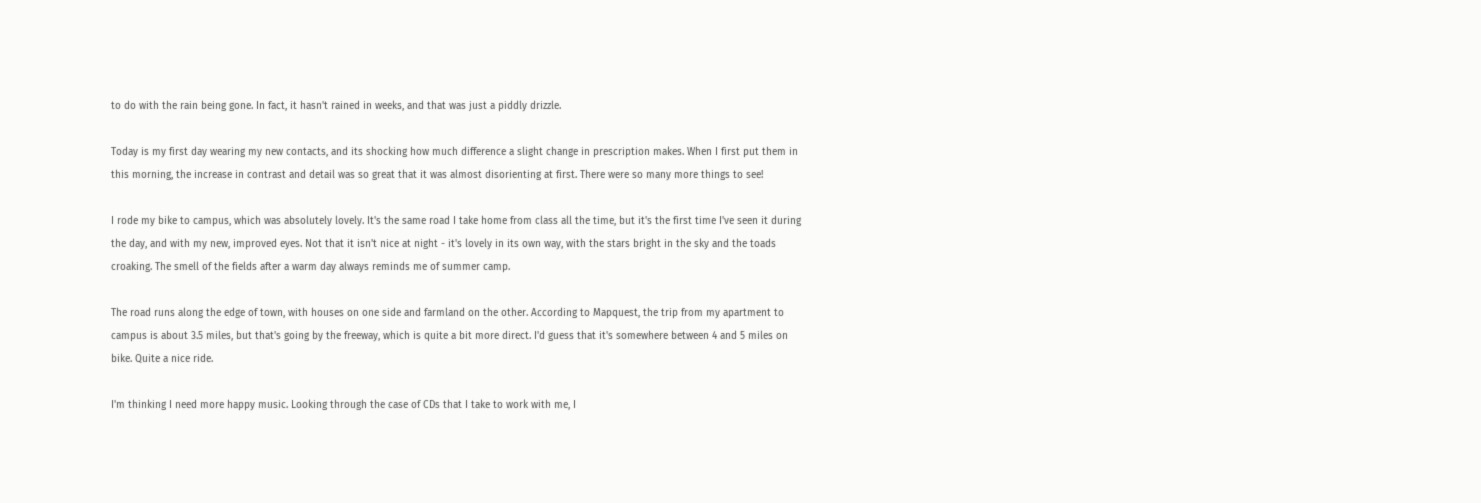to do with the rain being gone. In fact, it hasn't rained in weeks, and that was just a piddly drizzle.

Today is my first day wearing my new contacts, and its shocking how much difference a slight change in prescription makes. When I first put them in this morning, the increase in contrast and detail was so great that it was almost disorienting at first. There were so many more things to see!

I rode my bike to campus, which was absolutely lovely. It's the same road I take home from class all the time, but it's the first time I've seen it during the day, and with my new, improved eyes. Not that it isn't nice at night - it's lovely in its own way, with the stars bright in the sky and the toads croaking. The smell of the fields after a warm day always reminds me of summer camp.

The road runs along the edge of town, with houses on one side and farmland on the other. According to Mapquest, the trip from my apartment to campus is about 3.5 miles, but that's going by the freeway, which is quite a bit more direct. I'd guess that it's somewhere between 4 and 5 miles on bike. Quite a nice ride.

I'm thinking I need more happy music. Looking through the case of CDs that I take to work with me, I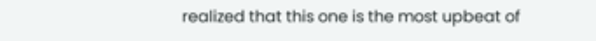realized that this one is the most upbeat of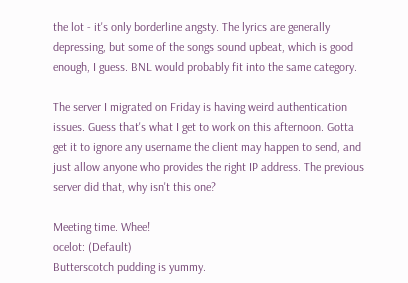the lot - it's only borderline angsty. The lyrics are generally depressing, but some of the songs sound upbeat, which is good enough, I guess. BNL would probably fit into the same category.

The server I migrated on Friday is having weird authentication issues. Guess that's what I get to work on this afternoon. Gotta get it to ignore any username the client may happen to send, and just allow anyone who provides the right IP address. The previous server did that, why isn't this one?

Meeting time. Whee!
ocelot: (Default)
Butterscotch pudding is yummy.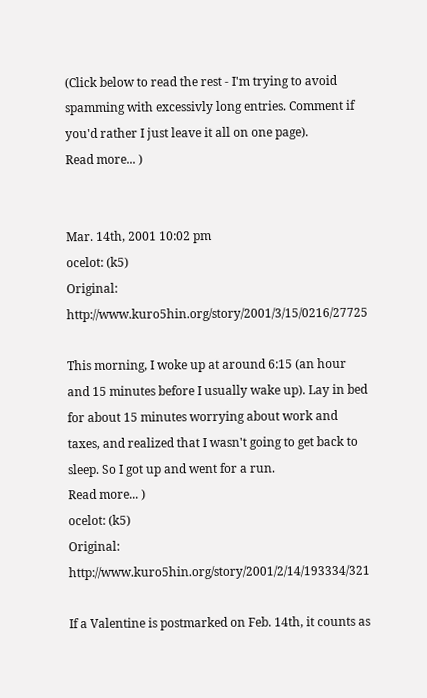(Click below to read the rest - I'm trying to avoid spamming with excessivly long entries. Comment if you'd rather I just leave it all on one page).
Read more... )


Mar. 14th, 2001 10:02 pm
ocelot: (k5)
Original: http://www.kuro5hin.org/story/2001/3/15/0216/27725

This morning, I woke up at around 6:15 (an hour and 15 minutes before I usually wake up). Lay in bed for about 15 minutes worrying about work and taxes, and realized that I wasn't going to get back to sleep. So I got up and went for a run.
Read more... )
ocelot: (k5)
Original: http://www.kuro5hin.org/story/2001/2/14/193334/321

If a Valentine is postmarked on Feb. 14th, it counts as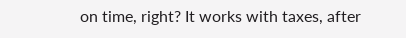on time, right? It works with taxes, after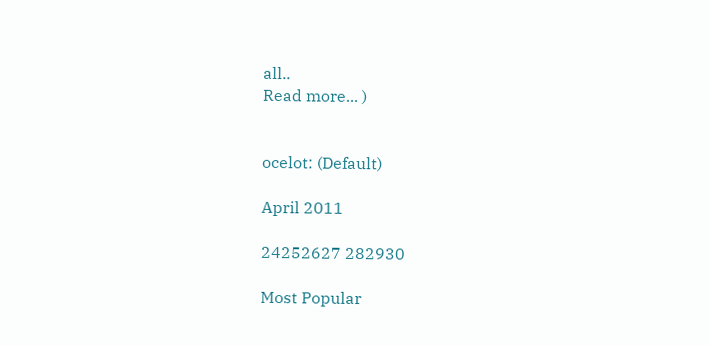all..
Read more... )


ocelot: (Default)

April 2011

24252627 282930

Most Popular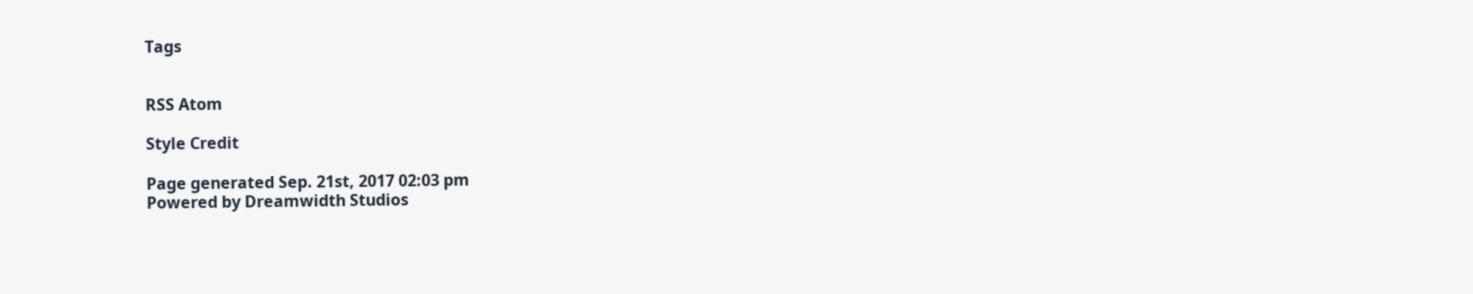Tags


RSS Atom

Style Credit

Page generated Sep. 21st, 2017 02:03 pm
Powered by Dreamwidth Studios